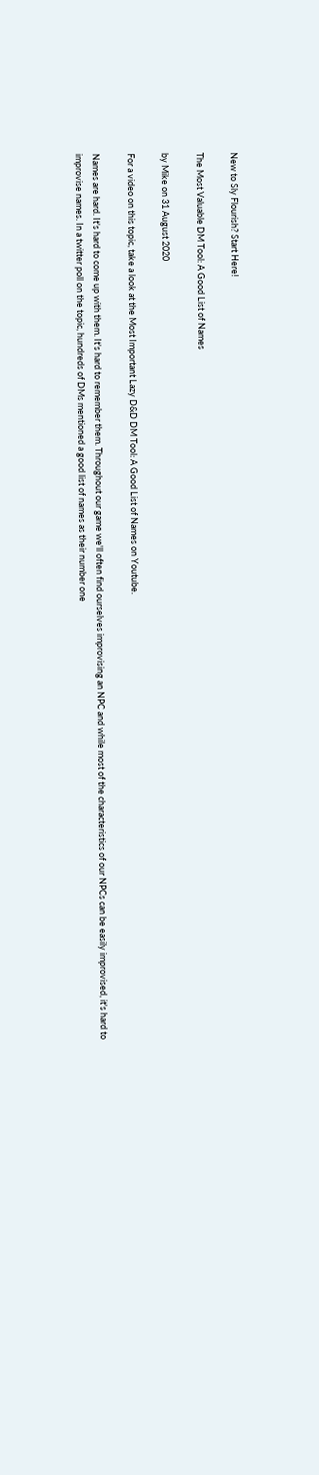New to Sly Flourish? Start Here!

The Most Valuable DM Tool: A Good List of Names

by Mike on 31 August 2020

For a video on this topic, take a look at the Most Important Lazy D&D DM Tool: A Good List of Names on Youtube.

Names are hard. It's hard to come up with them. It's hard to remember them. Throughout our game we'll often find ourselves improvising an NPC and while most of the characteristics of our NPCs can be easily improvised, it's hard to improvise names. In a twitter poll on the topic, hundreds of DMs mentioned a good list of names as their number one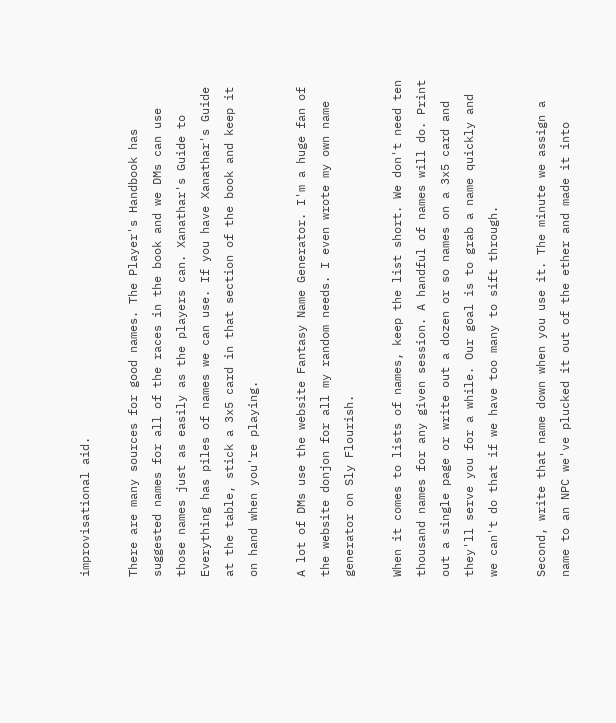improvisational aid.

There are many sources for good names. The Player's Handbook has suggested names for all of the races in the book and we DMs can use those names just as easily as the players can. Xanathar's Guide to Everything has piles of names we can use. If you have Xanathar's Guide at the table, stick a 3x5 card in that section of the book and keep it on hand when you're playing.

A lot of DMs use the website Fantasy Name Generator. I'm a huge fan of the website donjon for all my random needs. I even wrote my own name generator on Sly Flourish.

When it comes to lists of names, keep the list short. We don't need ten thousand names for any given session. A handful of names will do. Print out a single page or write out a dozen or so names on a 3x5 card and they'll serve you for a while. Our goal is to grab a name quickly and we can't do that if we have too many to sift through.

Second, write that name down when you use it. The minute we assign a name to an NPC we've plucked it out of the ether and made it into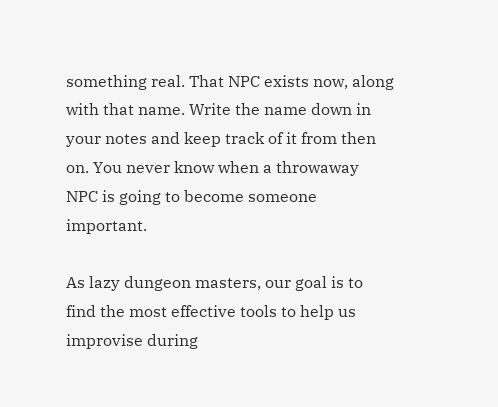something real. That NPC exists now, along with that name. Write the name down in your notes and keep track of it from then on. You never know when a throwaway NPC is going to become someone important.

As lazy dungeon masters, our goal is to find the most effective tools to help us improvise during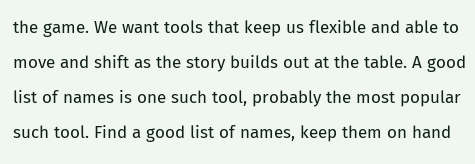the game. We want tools that keep us flexible and able to move and shift as the story builds out at the table. A good list of names is one such tool, probably the most popular such tool. Find a good list of names, keep them on hand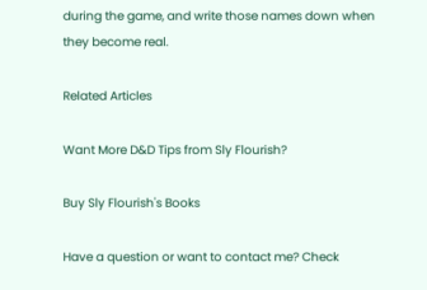during the game, and write those names down when they become real.

Related Articles

Want More D&D Tips from Sly Flourish?

Buy Sly Flourish's Books

Have a question or want to contact me? Check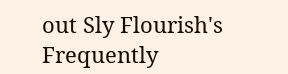out Sly Flourish's Frequently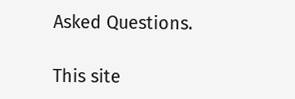Asked Questions.

This site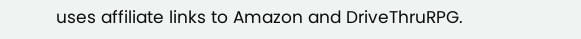uses affiliate links to Amazon and DriveThruRPG.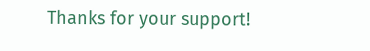Thanks for your support!